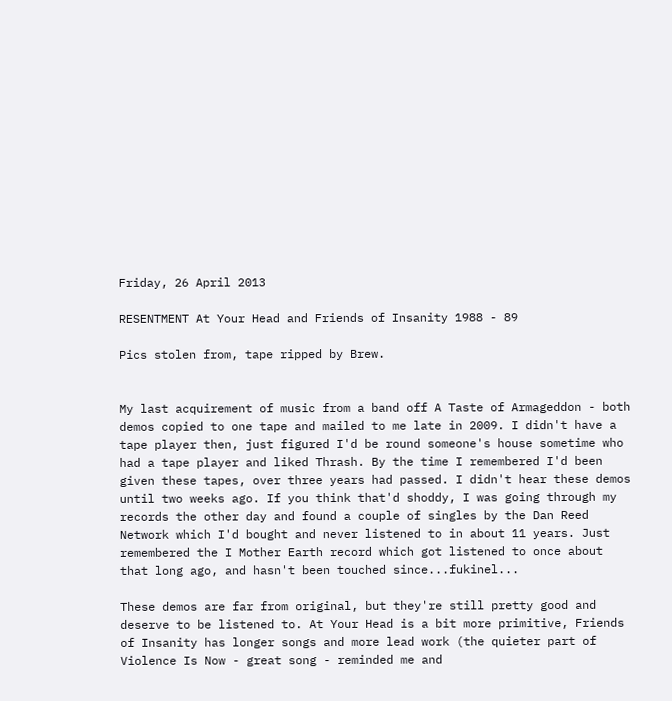Friday, 26 April 2013

RESENTMENT At Your Head and Friends of Insanity 1988 - 89

Pics stolen from, tape ripped by Brew.


My last acquirement of music from a band off A Taste of Armageddon - both demos copied to one tape and mailed to me late in 2009. I didn't have a tape player then, just figured I'd be round someone's house sometime who had a tape player and liked Thrash. By the time I remembered I'd been given these tapes, over three years had passed. I didn't hear these demos until two weeks ago. If you think that'd shoddy, I was going through my records the other day and found a couple of singles by the Dan Reed Network which I'd bought and never listened to in about 11 years. Just remembered the I Mother Earth record which got listened to once about that long ago, and hasn't been touched since...fukinel...

These demos are far from original, but they're still pretty good and deserve to be listened to. At Your Head is a bit more primitive, Friends of Insanity has longer songs and more lead work (the quieter part of Violence Is Now - great song - reminded me and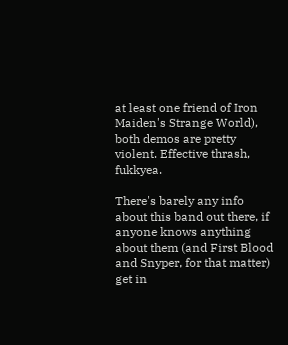at least one friend of Iron Maiden's Strange World), both demos are pretty violent. Effective thrash, fukkyea.

There's barely any info about this band out there, if anyone knows anything about them (and First Blood and Snyper, for that matter) get in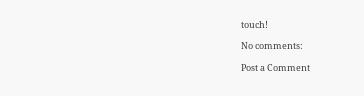touch!

No comments:

Post a Comment